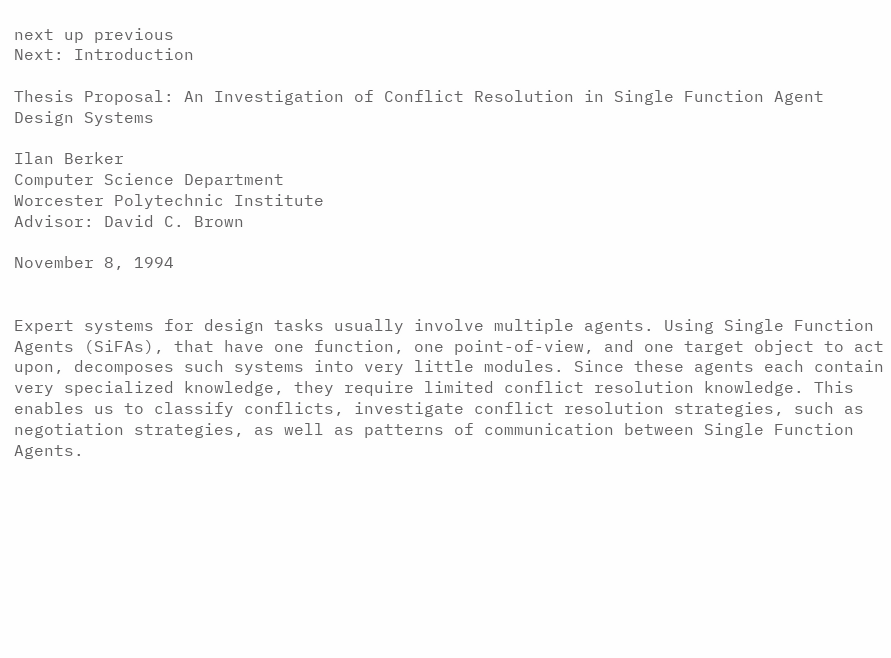next up previous
Next: Introduction

Thesis Proposal: An Investigation of Conflict Resolution in Single Function Agent Design Systems

Ilan Berker
Computer Science Department
Worcester Polytechnic Institute
Advisor: David C. Brown

November 8, 1994


Expert systems for design tasks usually involve multiple agents. Using Single Function Agents (SiFAs), that have one function, one point-of-view, and one target object to act upon, decomposes such systems into very little modules. Since these agents each contain very specialized knowledge, they require limited conflict resolution knowledge. This enables us to classify conflicts, investigate conflict resolution strategies, such as negotiation strategies, as well as patterns of communication between Single Function Agents.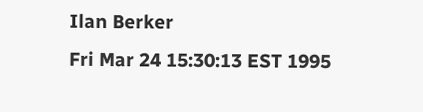Ilan Berker
Fri Mar 24 15:30:13 EST 1995